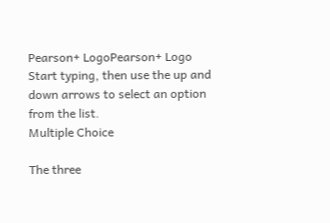Pearson+ LogoPearson+ Logo
Start typing, then use the up and down arrows to select an option from the list.
Multiple Choice

The three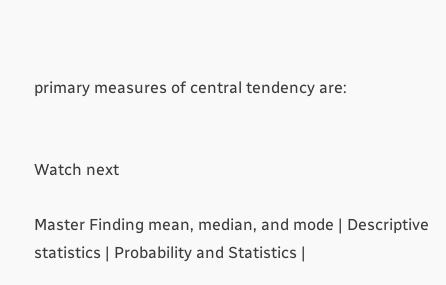primary measures of central tendency are:


Watch next

Master Finding mean, median, and mode | Descriptive statistics | Probability and Statistics |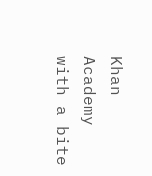Khan Academy with a bite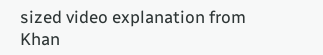sized video explanation from Khan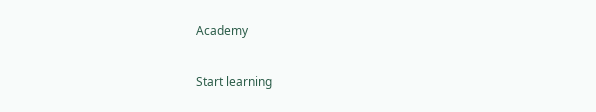Academy

Start learning